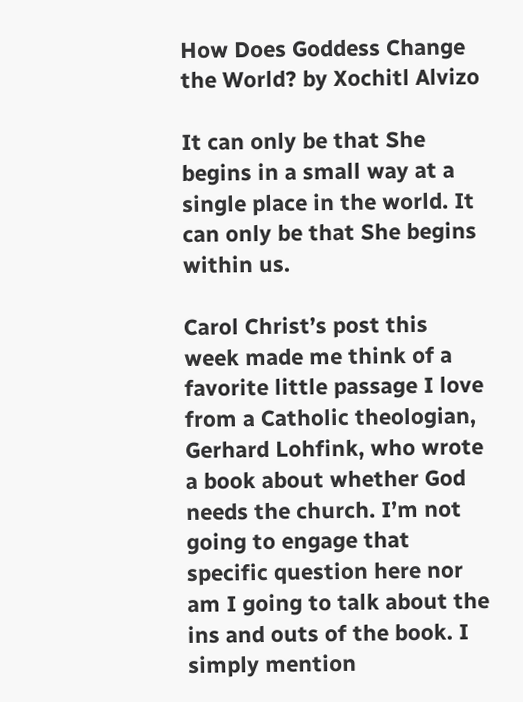How Does Goddess Change the World? by Xochitl Alvizo

It can only be that She begins in a small way at a single place in the world. It can only be that She begins within us.

Carol Christ’s post this week made me think of a favorite little passage I love from a Catholic theologian, Gerhard Lohfink, who wrote a book about whether God needs the church. I’m not going to engage that specific question here nor am I going to talk about the ins and outs of the book. I simply mention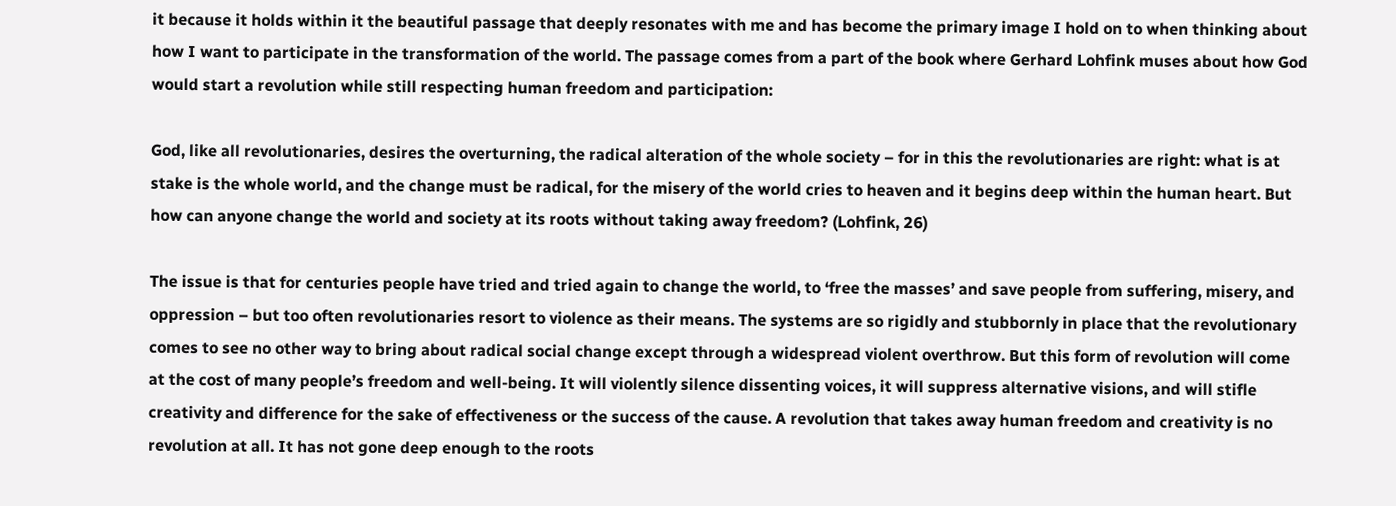it because it holds within it the beautiful passage that deeply resonates with me and has become the primary image I hold on to when thinking about how I want to participate in the transformation of the world. The passage comes from a part of the book where Gerhard Lohfink muses about how God would start a revolution while still respecting human freedom and participation:

God, like all revolutionaries, desires the overturning, the radical alteration of the whole society – for in this the revolutionaries are right: what is at stake is the whole world, and the change must be radical, for the misery of the world cries to heaven and it begins deep within the human heart. But how can anyone change the world and society at its roots without taking away freedom? (Lohfink, 26)

The issue is that for centuries people have tried and tried again to change the world, to ‘free the masses’ and save people from suffering, misery, and oppression – but too often revolutionaries resort to violence as their means. The systems are so rigidly and stubbornly in place that the revolutionary comes to see no other way to bring about radical social change except through a widespread violent overthrow. But this form of revolution will come at the cost of many people’s freedom and well-being. It will violently silence dissenting voices, it will suppress alternative visions, and will stifle creativity and difference for the sake of effectiveness or the success of the cause. A revolution that takes away human freedom and creativity is no revolution at all. It has not gone deep enough to the roots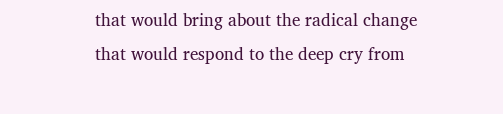that would bring about the radical change that would respond to the deep cry from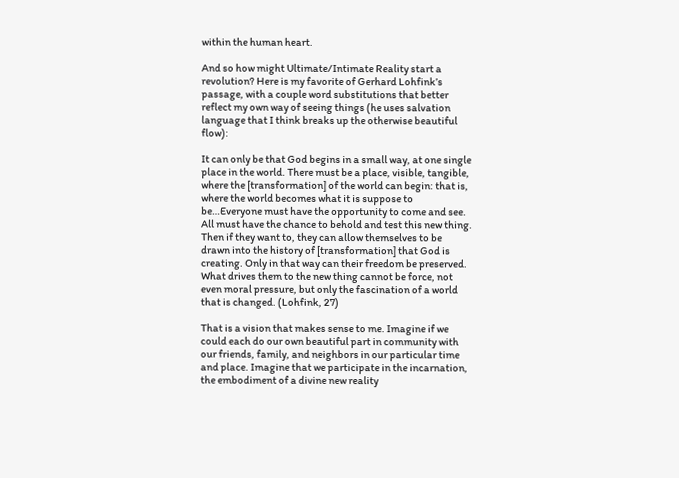within the human heart.

And so how might Ultimate/Intimate Reality start a revolution? Here is my favorite of Gerhard Lohfink’s passage, with a couple word substitutions that better reflect my own way of seeing things (he uses salvation language that I think breaks up the otherwise beautiful flow):

It can only be that God begins in a small way, at one single place in the world. There must be a place, visible, tangible, where the [transformation] of the world can begin: that is, where the world becomes what it is suppose to be…Everyone must have the opportunity to come and see. All must have the chance to behold and test this new thing. Then if they want to, they can allow themselves to be drawn into the history of [transformation] that God is creating. Only in that way can their freedom be preserved. What drives them to the new thing cannot be force, not even moral pressure, but only the fascination of a world that is changed. (Lohfink, 27)

That is a vision that makes sense to me. Imagine if we could each do our own beautiful part in community with our friends, family, and neighbors in our particular time and place. Imagine that we participate in the incarnation, the embodiment of a divine new reality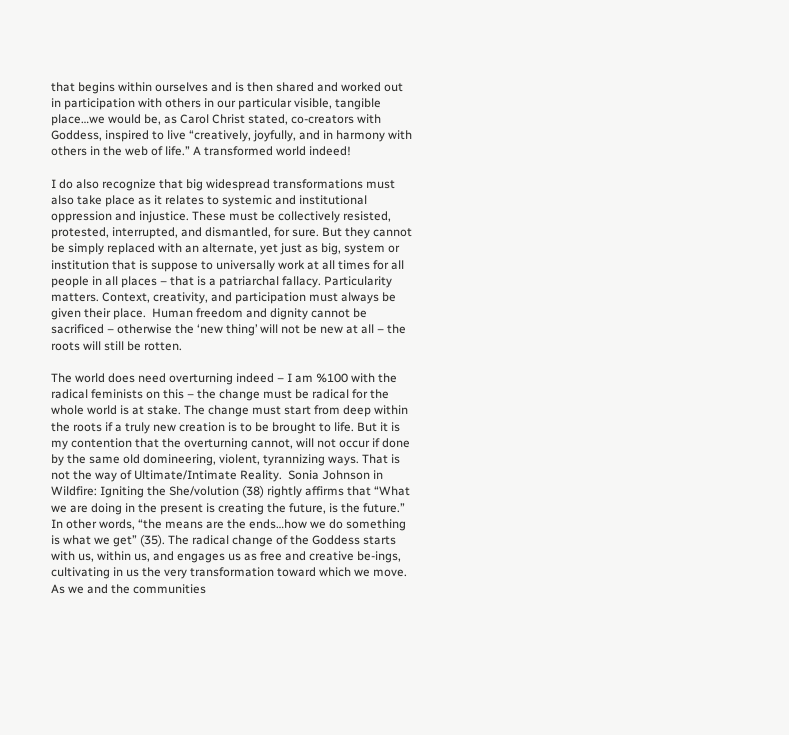that begins within ourselves and is then shared and worked out in participation with others in our particular visible, tangible place…we would be, as Carol Christ stated, co-creators with Goddess, inspired to live “creatively, joyfully, and in harmony with others in the web of life.” A transformed world indeed!

I do also recognize that big widespread transformations must also take place as it relates to systemic and institutional oppression and injustice. These must be collectively resisted, protested, interrupted, and dismantled, for sure. But they cannot be simply replaced with an alternate, yet just as big, system or institution that is suppose to universally work at all times for all people in all places – that is a patriarchal fallacy. Particularity matters. Context, creativity, and participation must always be given their place.  Human freedom and dignity cannot be sacrificed – otherwise the ‘new thing’ will not be new at all – the roots will still be rotten.

The world does need overturning indeed – I am %100 with the radical feminists on this – the change must be radical for the whole world is at stake. The change must start from deep within the roots if a truly new creation is to be brought to life. But it is my contention that the overturning cannot, will not occur if done by the same old domineering, violent, tyrannizing ways. That is not the way of Ultimate/Intimate Reality.  Sonia Johnson in Wildfire: Igniting the She/volution (38) rightly affirms that “What we are doing in the present is creating the future, is the future.” In other words, “the means are the ends…how we do something is what we get” (35). The radical change of the Goddess starts with us, within us, and engages us as free and creative be-ings, cultivating in us the very transformation toward which we move. As we and the communities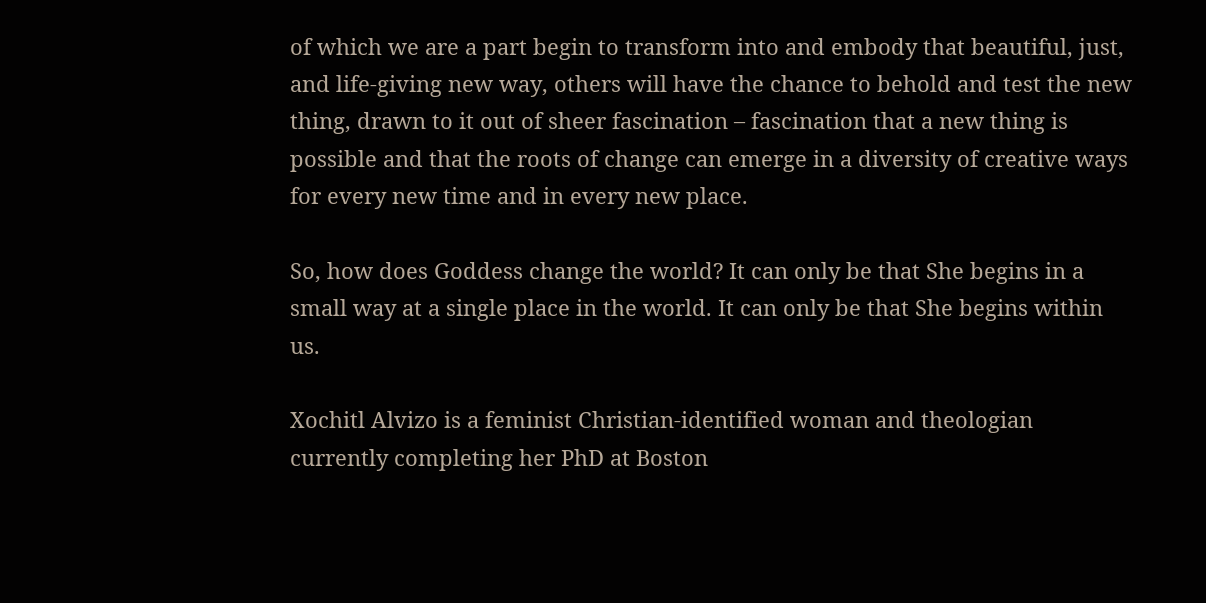of which we are a part begin to transform into and embody that beautiful, just, and life-giving new way, others will have the chance to behold and test the new thing, drawn to it out of sheer fascination – fascination that a new thing is possible and that the roots of change can emerge in a diversity of creative ways for every new time and in every new place.

So, how does Goddess change the world? It can only be that She begins in a small way at a single place in the world. It can only be that She begins within us.

Xochitl Alvizo is a feminist Christian-identified woman and theologian currently completing her PhD at Boston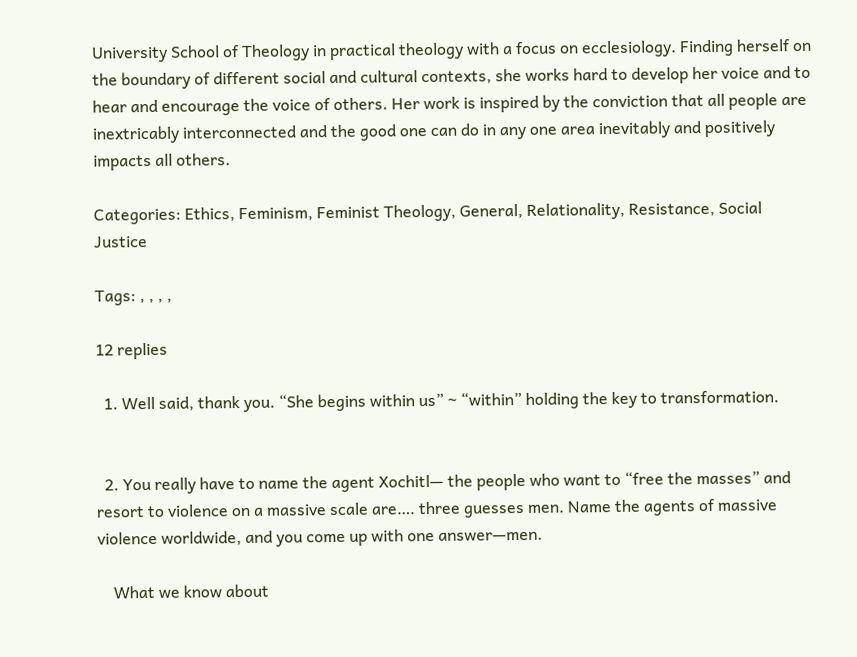University School of Theology in practical theology with a focus on ecclesiology. Finding herself on the boundary of different social and cultural contexts, she works hard to develop her voice and to hear and encourage the voice of others. Her work is inspired by the conviction that all people are inextricably interconnected and the good one can do in any one area inevitably and positively impacts all others.

Categories: Ethics, Feminism, Feminist Theology, General, Relationality, Resistance, Social Justice

Tags: , , , ,

12 replies

  1. Well said, thank you. “She begins within us” ~ “within” holding the key to transformation.


  2. You really have to name the agent Xochitl— the people who want to “free the masses” and resort to violence on a massive scale are…. three guesses men. Name the agents of massive violence worldwide, and you come up with one answer—men.

    What we know about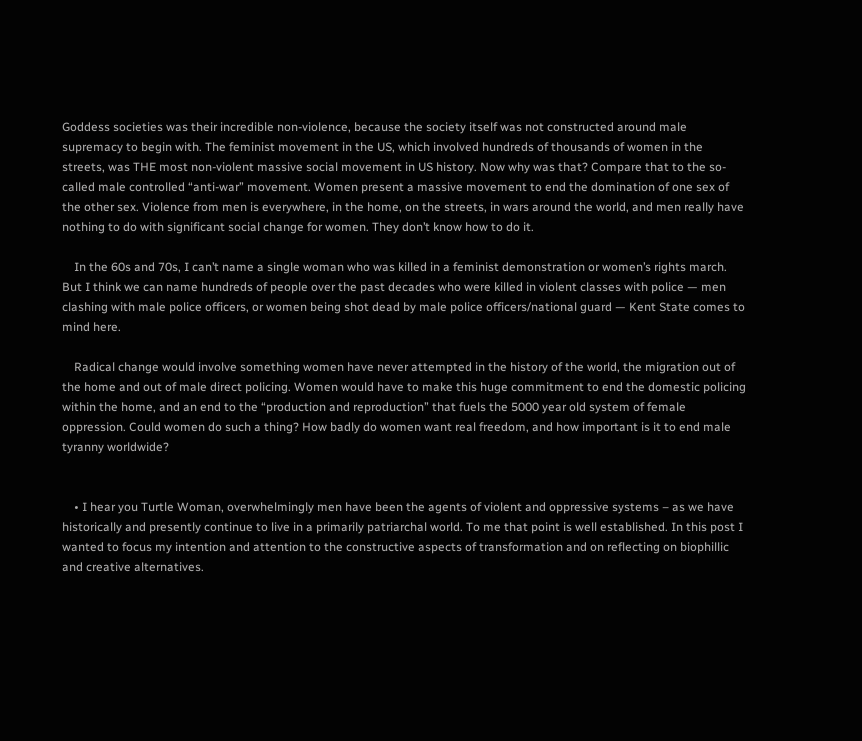Goddess societies was their incredible non-violence, because the society itself was not constructed around male supremacy to begin with. The feminist movement in the US, which involved hundreds of thousands of women in the streets, was THE most non-violent massive social movement in US history. Now why was that? Compare that to the so-called male controlled “anti-war” movement. Women present a massive movement to end the domination of one sex of the other sex. Violence from men is everywhere, in the home, on the streets, in wars around the world, and men really have nothing to do with significant social change for women. They don’t know how to do it.

    In the 60s and 70s, I can’t name a single woman who was killed in a feminist demonstration or women’s rights march. But I think we can name hundreds of people over the past decades who were killed in violent classes with police — men clashing with male police officers, or women being shot dead by male police officers/national guard — Kent State comes to mind here.

    Radical change would involve something women have never attempted in the history of the world, the migration out of the home and out of male direct policing. Women would have to make this huge commitment to end the domestic policing within the home, and an end to the “production and reproduction” that fuels the 5000 year old system of female oppression. Could women do such a thing? How badly do women want real freedom, and how important is it to end male tyranny worldwide?


    • I hear you Turtle Woman, overwhelmingly men have been the agents of violent and oppressive systems – as we have historically and presently continue to live in a primarily patriarchal world. To me that point is well established. In this post I wanted to focus my intention and attention to the constructive aspects of transformation and on reflecting on biophillic and creative alternatives.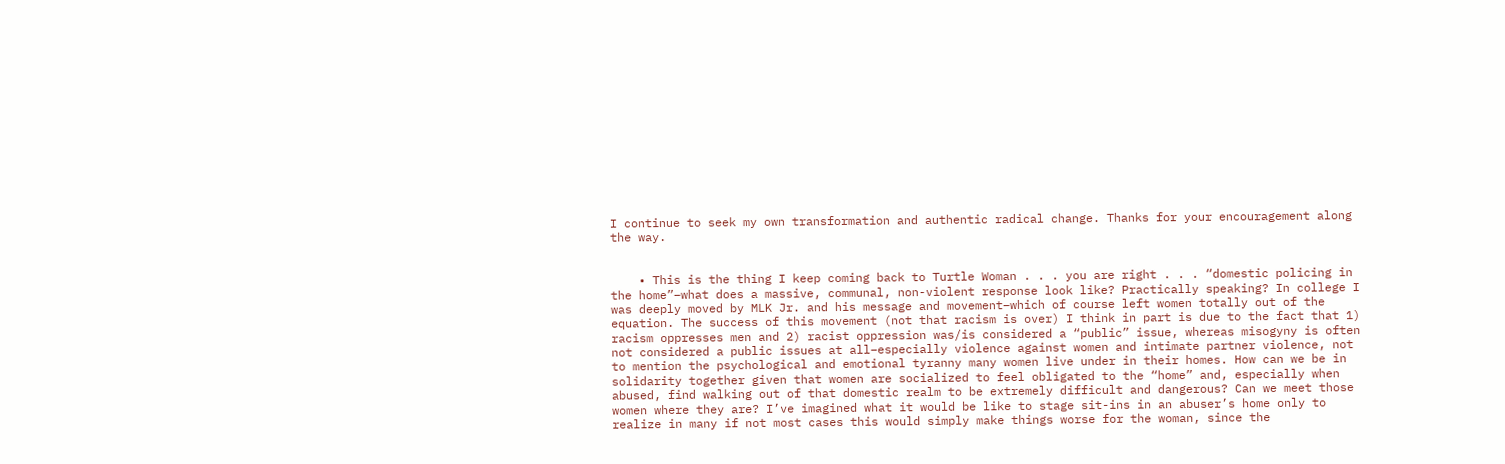I continue to seek my own transformation and authentic radical change. Thanks for your encouragement along the way.


    • This is the thing I keep coming back to Turtle Woman . . . you are right . . . “domestic policing in the home”–what does a massive, communal, non-violent response look like? Practically speaking? In college I was deeply moved by MLK Jr. and his message and movement–which of course left women totally out of the equation. The success of this movement (not that racism is over) I think in part is due to the fact that 1) racism oppresses men and 2) racist oppression was/is considered a “public” issue, whereas misogyny is often not considered a public issues at all–especially violence against women and intimate partner violence, not to mention the psychological and emotional tyranny many women live under in their homes. How can we be in solidarity together given that women are socialized to feel obligated to the “home” and, especially when abused, find walking out of that domestic realm to be extremely difficult and dangerous? Can we meet those women where they are? I’ve imagined what it would be like to stage sit-ins in an abuser’s home only to realize in many if not most cases this would simply make things worse for the woman, since the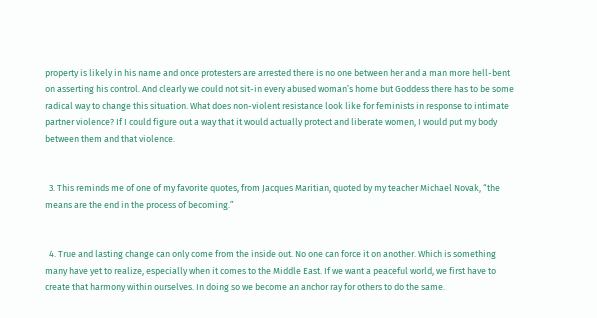property is likely in his name and once protesters are arrested there is no one between her and a man more hell-bent on asserting his control. And clearly we could not sit-in every abused woman’s home but Goddess there has to be some radical way to change this situation. What does non-violent resistance look like for feminists in response to intimate partner violence? If I could figure out a way that it would actually protect and liberate women, I would put my body between them and that violence.


  3. This reminds me of one of my favorite quotes, from Jacques Maritian, quoted by my teacher Michael Novak, “the means are the end in the process of becoming.”


  4. True and lasting change can only come from the inside out. No one can force it on another. Which is something many have yet to realize, especially when it comes to the Middle East. If we want a peaceful world, we first have to create that harmony within ourselves. In doing so we become an anchor ray for others to do the same.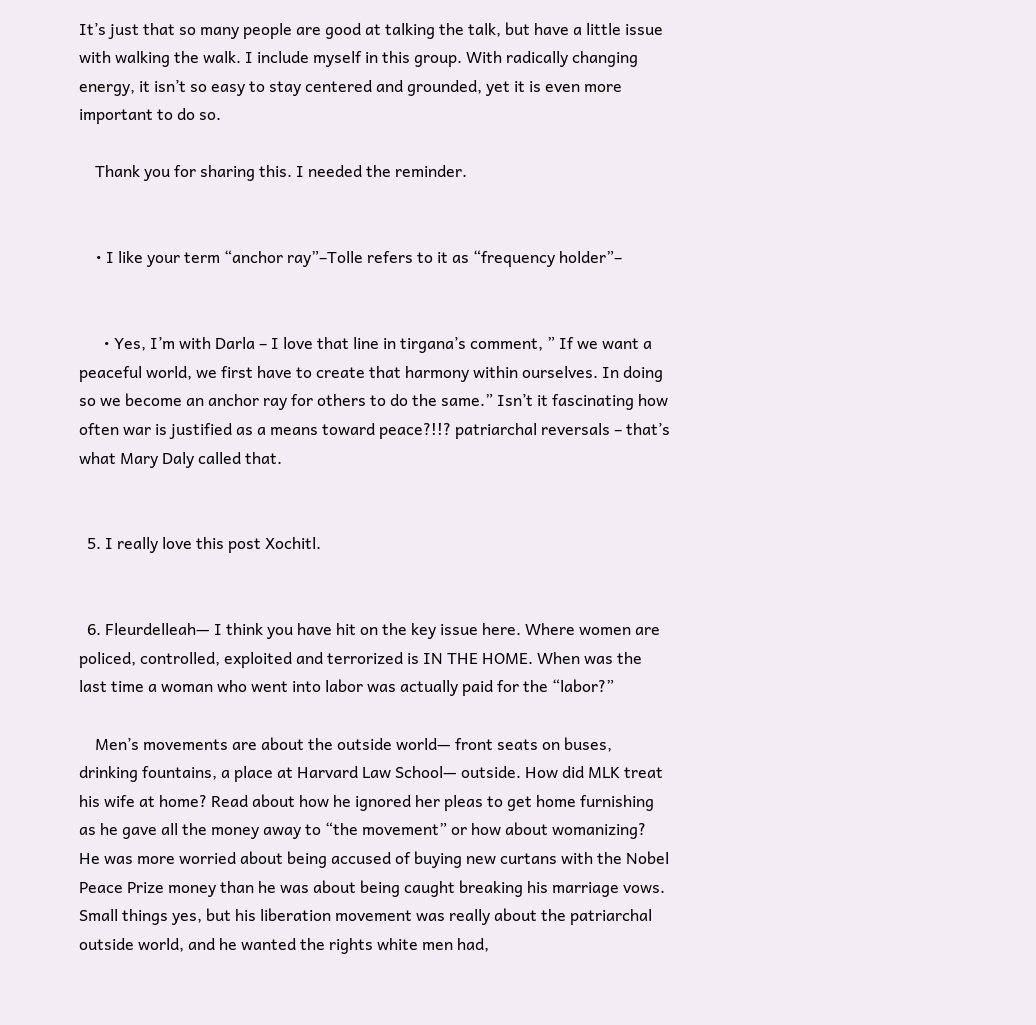It’s just that so many people are good at talking the talk, but have a little issue with walking the walk. I include myself in this group. With radically changing energy, it isn’t so easy to stay centered and grounded, yet it is even more important to do so.

    Thank you for sharing this. I needed the reminder.


    • I like your term “anchor ray”–Tolle refers to it as “frequency holder”–


      • Yes, I’m with Darla – I love that line in tirgana’s comment, ” If we want a peaceful world, we first have to create that harmony within ourselves. In doing so we become an anchor ray for others to do the same.” Isn’t it fascinating how often war is justified as a means toward peace?!!? patriarchal reversals – that’s what Mary Daly called that.


  5. I really love this post Xochitl.


  6. Fleurdelleah— I think you have hit on the key issue here. Where women are policed, controlled, exploited and terrorized is IN THE HOME. When was the last time a woman who went into labor was actually paid for the “labor?”

    Men’s movements are about the outside world— front seats on buses, drinking fountains, a place at Harvard Law School— outside. How did MLK treat his wife at home? Read about how he ignored her pleas to get home furnishing as he gave all the money away to “the movement” or how about womanizing? He was more worried about being accused of buying new curtans with the Nobel Peace Prize money than he was about being caught breaking his marriage vows. Small things yes, but his liberation movement was really about the patriarchal outside world, and he wanted the rights white men had,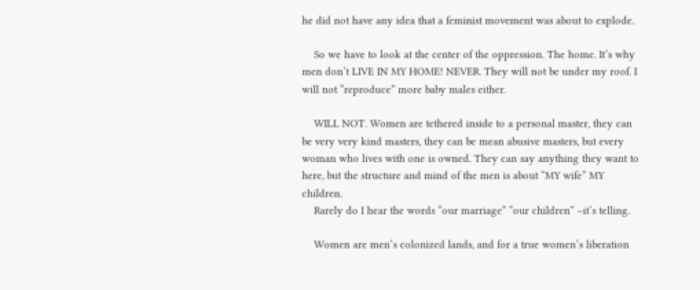he did not have any idea that a feminist movement was about to explode.

    So we have to look at the center of the oppression. The home. It’s why men don’t LIVE IN MY HOME! NEVER. They will not be under my roof. I will not “reproduce” more baby males either.

    WILL NOT. Women are tethered inside to a personal master, they can be very very kind masters, they can be mean abusive masters, but every woman who lives with one is owned. They can say anything they want to here, but the structure and mind of the men is about “MY wife” MY children.
    Rarely do I hear the words “our marriage” “our children” –it’s telling.

    Women are men’s colonized lands, and for a true women’s liberation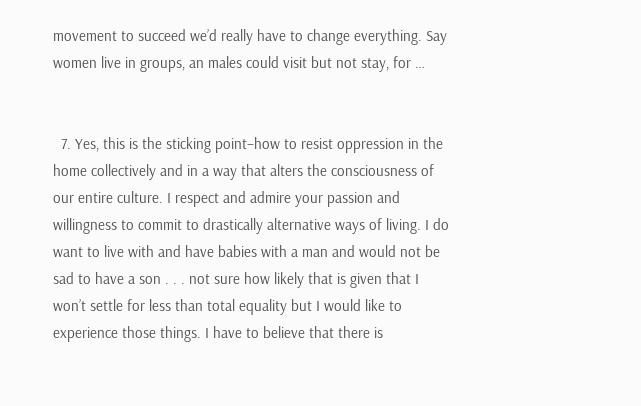movement to succeed we’d really have to change everything. Say women live in groups, an males could visit but not stay, for …


  7. Yes, this is the sticking point–how to resist oppression in the home collectively and in a way that alters the consciousness of our entire culture. I respect and admire your passion and willingness to commit to drastically alternative ways of living. I do want to live with and have babies with a man and would not be sad to have a son . . . not sure how likely that is given that I won’t settle for less than total equality but I would like to experience those things. I have to believe that there is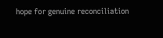hope for genuine reconciliation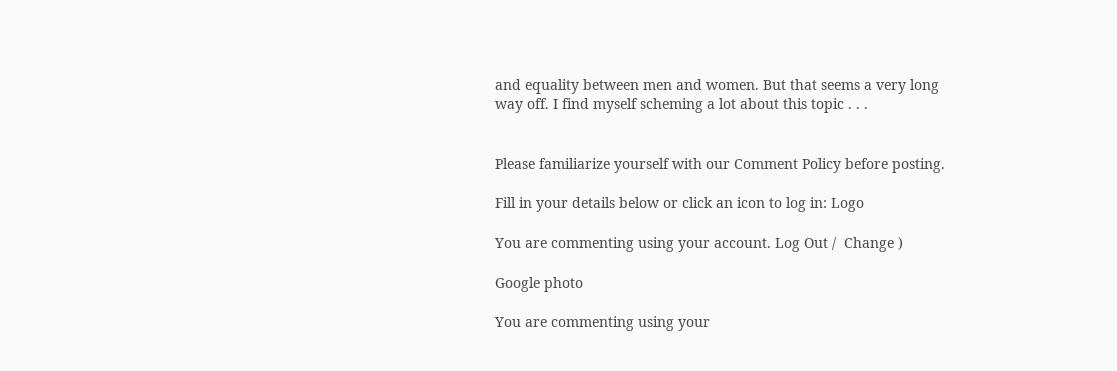and equality between men and women. But that seems a very long way off. I find myself scheming a lot about this topic . . .


Please familiarize yourself with our Comment Policy before posting.

Fill in your details below or click an icon to log in: Logo

You are commenting using your account. Log Out /  Change )

Google photo

You are commenting using your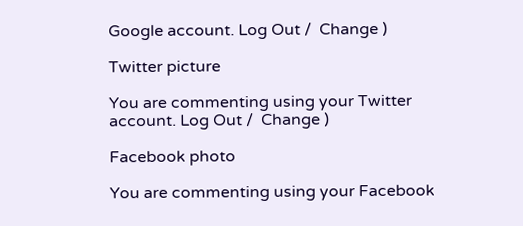Google account. Log Out /  Change )

Twitter picture

You are commenting using your Twitter account. Log Out /  Change )

Facebook photo

You are commenting using your Facebook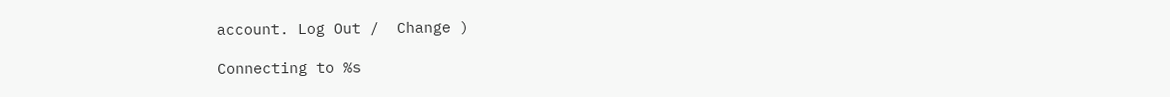account. Log Out /  Change )

Connecting to %s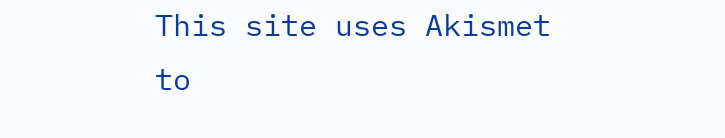This site uses Akismet to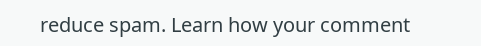reduce spam. Learn how your comment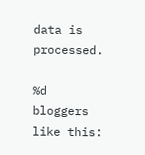data is processed.

%d bloggers like this: